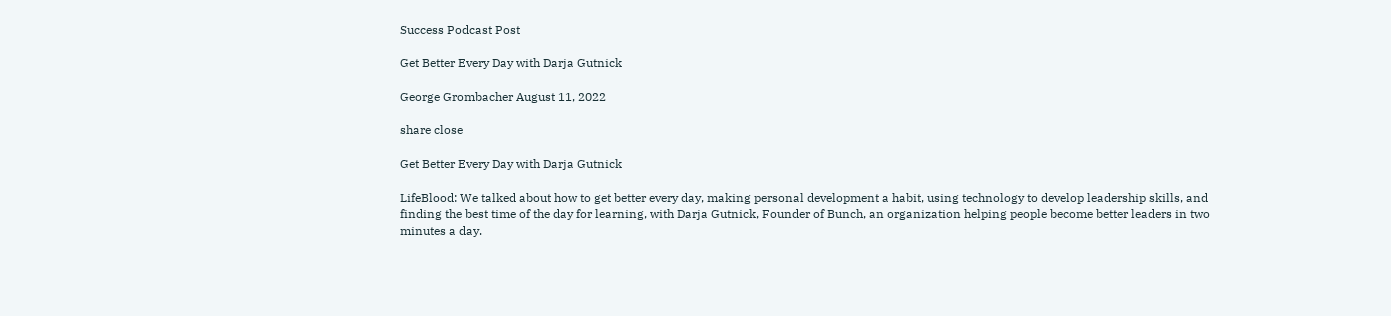Success Podcast Post

Get Better Every Day with Darja Gutnick

George Grombacher August 11, 2022

share close

Get Better Every Day with Darja Gutnick

LifeBlood: We talked about how to get better every day, making personal development a habit, using technology to develop leadership skills, and finding the best time of the day for learning, with Darja Gutnick, Founder of Bunch, an organization helping people become better leaders in two minutes a day.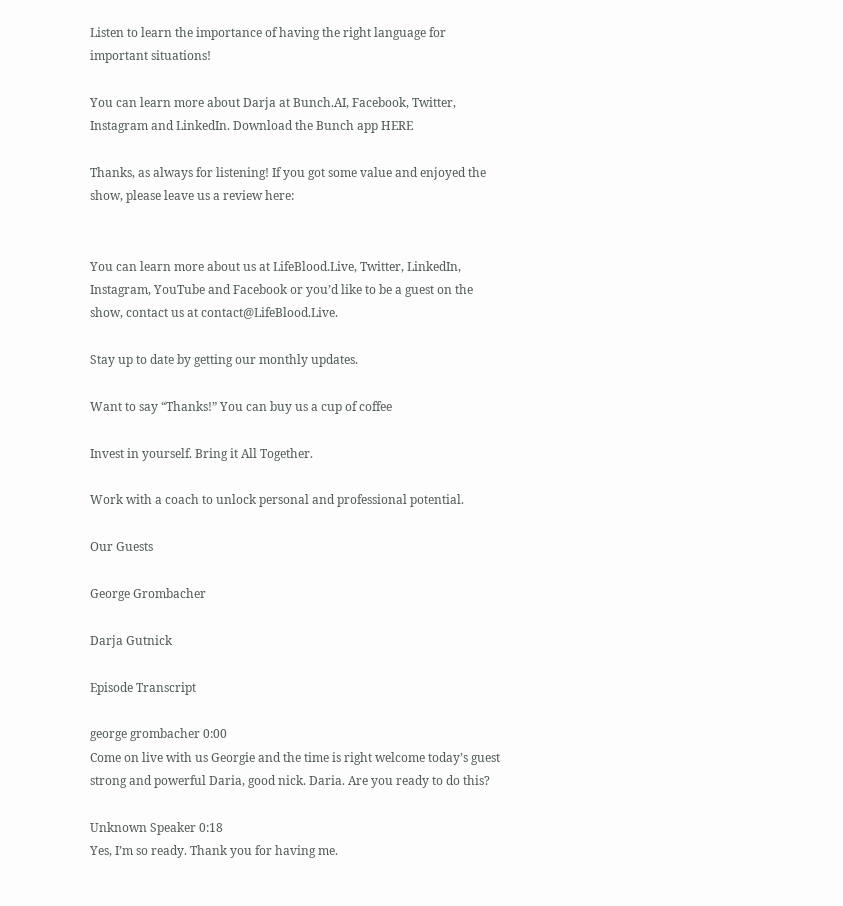Listen to learn the importance of having the right language for important situations!

You can learn more about Darja at Bunch.AI, Facebook, Twitter, Instagram and LinkedIn. Download the Bunch app HERE

Thanks, as always for listening! If you got some value and enjoyed the show, please leave us a review here:


You can learn more about us at LifeBlood.Live, Twitter, LinkedIn, Instagram, YouTube and Facebook or you’d like to be a guest on the show, contact us at contact@LifeBlood.Live.

Stay up to date by getting our monthly updates.

Want to say “Thanks!” You can buy us a cup of coffee

Invest in yourself. Bring it All Together.

Work with a coach to unlock personal and professional potential.

Our Guests

George Grombacher

Darja Gutnick

Episode Transcript

george grombacher 0:00
Come on live with us Georgie and the time is right welcome today’s guest strong and powerful Daria, good nick. Daria. Are you ready to do this?

Unknown Speaker 0:18
Yes, I’m so ready. Thank you for having me.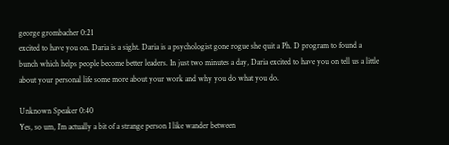george grombacher 0:21
excited to have you on. Daria is a sight. Daria is a psychologist gone rogue she quit a Ph. D program to found a bunch which helps people become better leaders. In just two minutes a day, Daria excited to have you on tell us a little about your personal life some more about your work and why you do what you do.

Unknown Speaker 0:40
Yes, so um, I’m actually a bit of a strange person I like wander between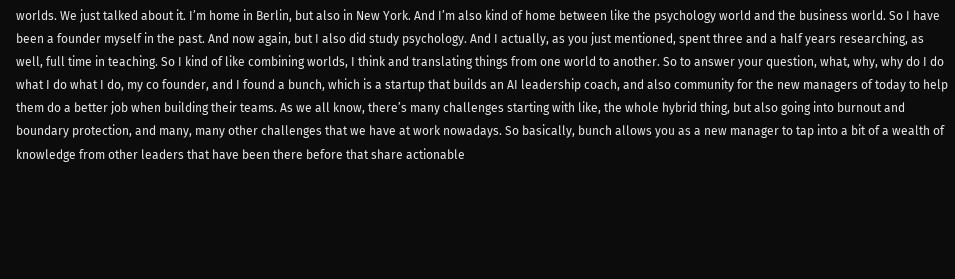worlds. We just talked about it. I’m home in Berlin, but also in New York. And I’m also kind of home between like the psychology world and the business world. So I have been a founder myself in the past. And now again, but I also did study psychology. And I actually, as you just mentioned, spent three and a half years researching, as well, full time in teaching. So I kind of like combining worlds, I think and translating things from one world to another. So to answer your question, what, why, why do I do what I do what I do, my co founder, and I found a bunch, which is a startup that builds an AI leadership coach, and also community for the new managers of today to help them do a better job when building their teams. As we all know, there’s many challenges starting with like, the whole hybrid thing, but also going into burnout and boundary protection, and many, many other challenges that we have at work nowadays. So basically, bunch allows you as a new manager to tap into a bit of a wealth of knowledge from other leaders that have been there before that share actionable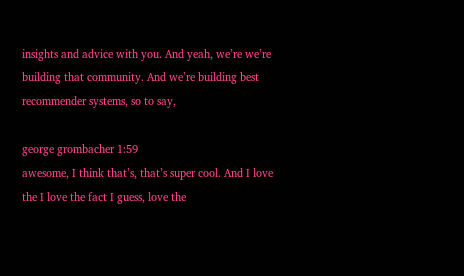insights and advice with you. And yeah, we’re we’re building that community. And we’re building best recommender systems, so to say,

george grombacher 1:59
awesome, I think that’s, that’s super cool. And I love the I love the fact I guess, love the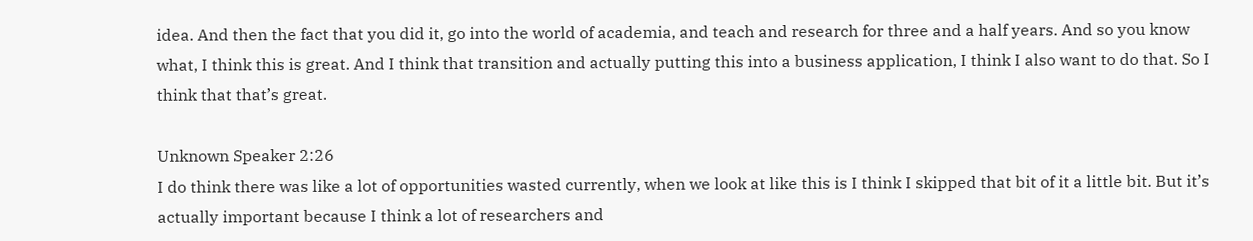idea. And then the fact that you did it, go into the world of academia, and teach and research for three and a half years. And so you know what, I think this is great. And I think that transition and actually putting this into a business application, I think I also want to do that. So I think that that’s great.

Unknown Speaker 2:26
I do think there was like a lot of opportunities wasted currently, when we look at like this is I think I skipped that bit of it a little bit. But it’s actually important because I think a lot of researchers and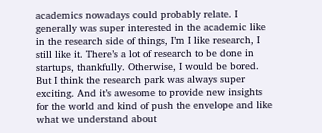academics nowadays could probably relate. I generally was super interested in the academic like in the research side of things, I’m I like research, I still like it. There’s a lot of research to be done in startups, thankfully. Otherwise, I would be bored. But I think the research park was always super exciting. And it’s awesome to provide new insights for the world and kind of push the envelope and like what we understand about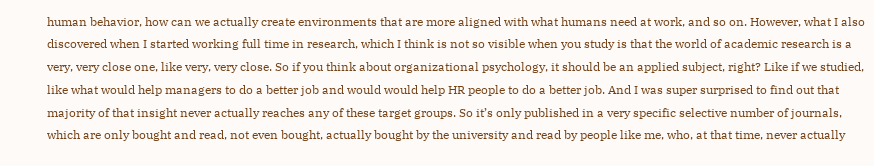human behavior, how can we actually create environments that are more aligned with what humans need at work, and so on. However, what I also discovered when I started working full time in research, which I think is not so visible when you study is that the world of academic research is a very, very close one, like very, very close. So if you think about organizational psychology, it should be an applied subject, right? Like if we studied, like what would help managers to do a better job and would would help HR people to do a better job. And I was super surprised to find out that majority of that insight never actually reaches any of these target groups. So it’s only published in a very specific selective number of journals, which are only bought and read, not even bought, actually bought by the university and read by people like me, who, at that time, never actually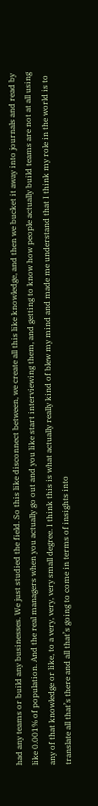had any teams or build any businesses. We just studied the field. So this like disconnect between, we create all this like knowledge, and then we bucket it away into journals and read by like 0.001% of population. And the real managers when you actually go out and you like start interviewing them, and getting to know how people actually build teams are not at all using any of that knowledge or like, to a very, very, very small degree. I think this is what actually really kind of blew my mind and made me understand that I think my role in the world is to translate all that’s there and all that’s going to come in terms of insights into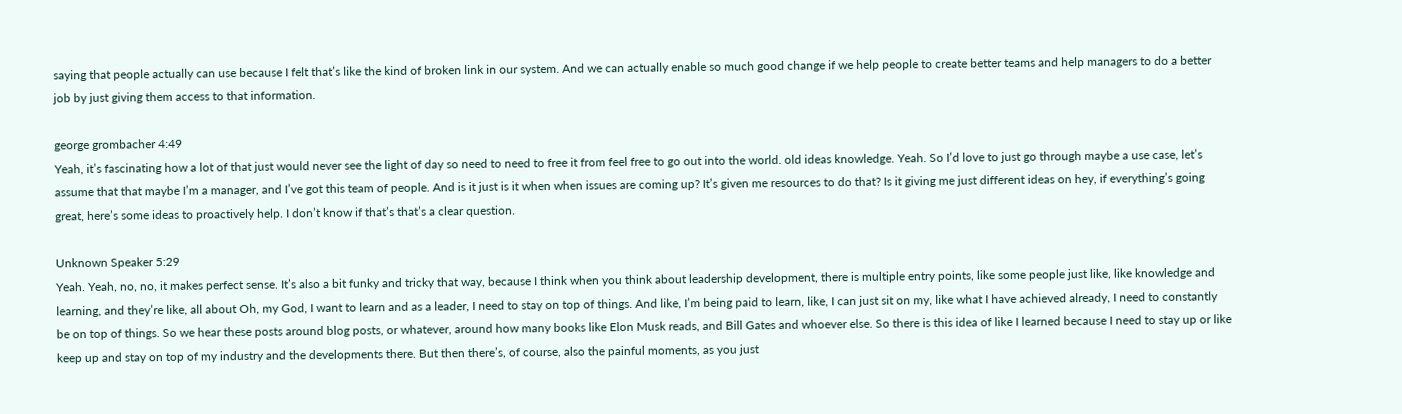saying that people actually can use because I felt that’s like the kind of broken link in our system. And we can actually enable so much good change if we help people to create better teams and help managers to do a better job by just giving them access to that information.

george grombacher 4:49
Yeah, it’s fascinating how a lot of that just would never see the light of day so need to need to free it from feel free to go out into the world. old ideas knowledge. Yeah. So I’d love to just go through maybe a use case, let’s assume that that maybe I’m a manager, and I’ve got this team of people. And is it just is it when when issues are coming up? It’s given me resources to do that? Is it giving me just different ideas on hey, if everything’s going great, here’s some ideas to proactively help. I don’t know if that’s that’s a clear question.

Unknown Speaker 5:29
Yeah. Yeah, no, no, it makes perfect sense. It’s also a bit funky and tricky that way, because I think when you think about leadership development, there is multiple entry points, like some people just like, like knowledge and learning, and they’re like, all about Oh, my God, I want to learn and as a leader, I need to stay on top of things. And like, I’m being paid to learn, like, I can just sit on my, like what I have achieved already, I need to constantly be on top of things. So we hear these posts around blog posts, or whatever, around how many books like Elon Musk reads, and Bill Gates and whoever else. So there is this idea of like I learned because I need to stay up or like keep up and stay on top of my industry and the developments there. But then there’s, of course, also the painful moments, as you just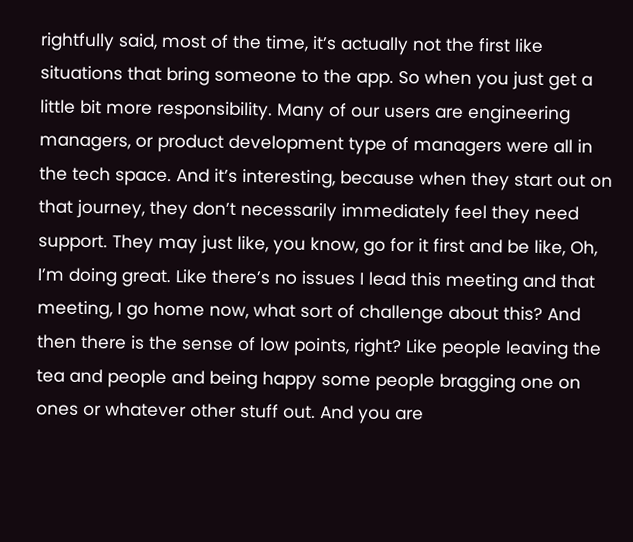rightfully said, most of the time, it’s actually not the first like situations that bring someone to the app. So when you just get a little bit more responsibility. Many of our users are engineering managers, or product development type of managers were all in the tech space. And it’s interesting, because when they start out on that journey, they don’t necessarily immediately feel they need support. They may just like, you know, go for it first and be like, Oh, I’m doing great. Like there’s no issues I lead this meeting and that meeting, I go home now, what sort of challenge about this? And then there is the sense of low points, right? Like people leaving the tea and people and being happy some people bragging one on ones or whatever other stuff out. And you are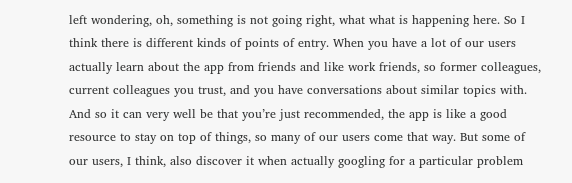left wondering, oh, something is not going right, what what is happening here. So I think there is different kinds of points of entry. When you have a lot of our users actually learn about the app from friends and like work friends, so former colleagues, current colleagues you trust, and you have conversations about similar topics with. And so it can very well be that you’re just recommended, the app is like a good resource to stay on top of things, so many of our users come that way. But some of our users, I think, also discover it when actually googling for a particular problem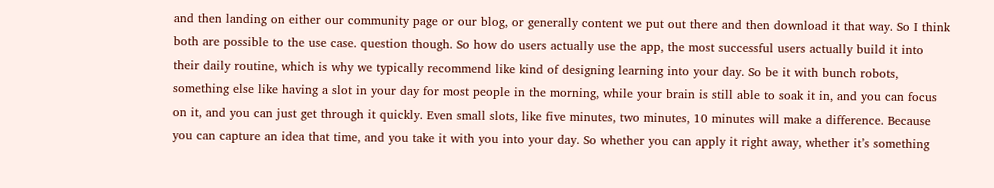and then landing on either our community page or our blog, or generally content we put out there and then download it that way. So I think both are possible to the use case. question though. So how do users actually use the app, the most successful users actually build it into their daily routine, which is why we typically recommend like kind of designing learning into your day. So be it with bunch robots, something else like having a slot in your day for most people in the morning, while your brain is still able to soak it in, and you can focus on it, and you can just get through it quickly. Even small slots, like five minutes, two minutes, 10 minutes will make a difference. Because you can capture an idea that time, and you take it with you into your day. So whether you can apply it right away, whether it’s something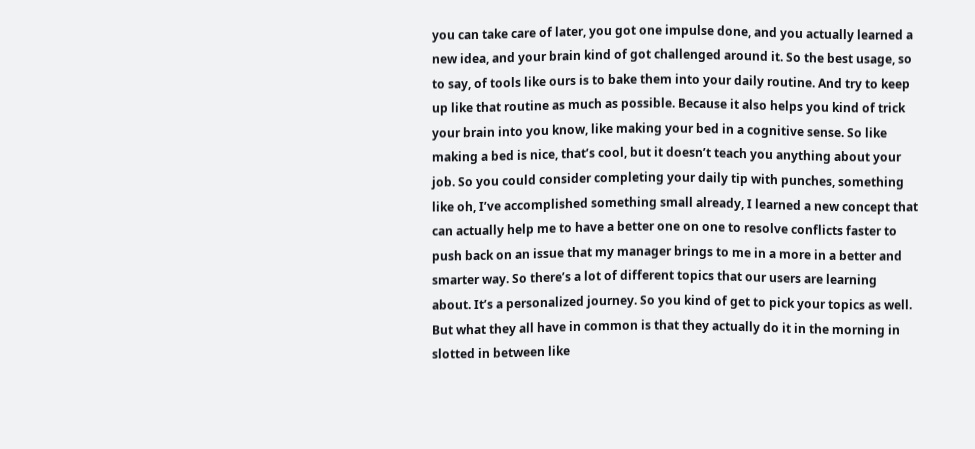you can take care of later, you got one impulse done, and you actually learned a new idea, and your brain kind of got challenged around it. So the best usage, so to say, of tools like ours is to bake them into your daily routine. And try to keep up like that routine as much as possible. Because it also helps you kind of trick your brain into you know, like making your bed in a cognitive sense. So like making a bed is nice, that’s cool, but it doesn’t teach you anything about your job. So you could consider completing your daily tip with punches, something like oh, I’ve accomplished something small already, I learned a new concept that can actually help me to have a better one on one to resolve conflicts faster to push back on an issue that my manager brings to me in a more in a better and smarter way. So there’s a lot of different topics that our users are learning about. It’s a personalized journey. So you kind of get to pick your topics as well. But what they all have in common is that they actually do it in the morning in slotted in between like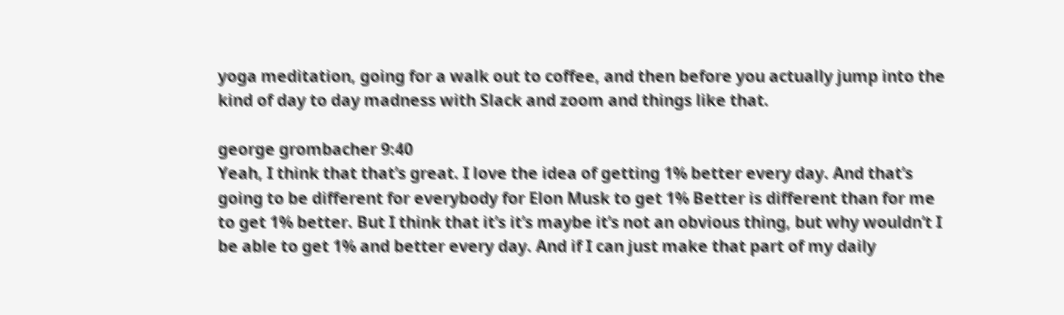yoga meditation, going for a walk out to coffee, and then before you actually jump into the kind of day to day madness with Slack and zoom and things like that.

george grombacher 9:40
Yeah, I think that that’s great. I love the idea of getting 1% better every day. And that’s going to be different for everybody for Elon Musk to get 1% Better is different than for me to get 1% better. But I think that it’s it’s maybe it’s not an obvious thing, but why wouldn’t I be able to get 1% and better every day. And if I can just make that part of my daily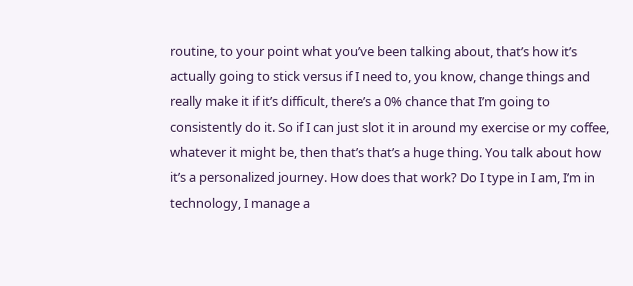routine, to your point what you’ve been talking about, that’s how it’s actually going to stick versus if I need to, you know, change things and really make it if it’s difficult, there’s a 0% chance that I’m going to consistently do it. So if I can just slot it in around my exercise or my coffee, whatever it might be, then that’s that’s a huge thing. You talk about how it’s a personalized journey. How does that work? Do I type in I am, I’m in technology, I manage a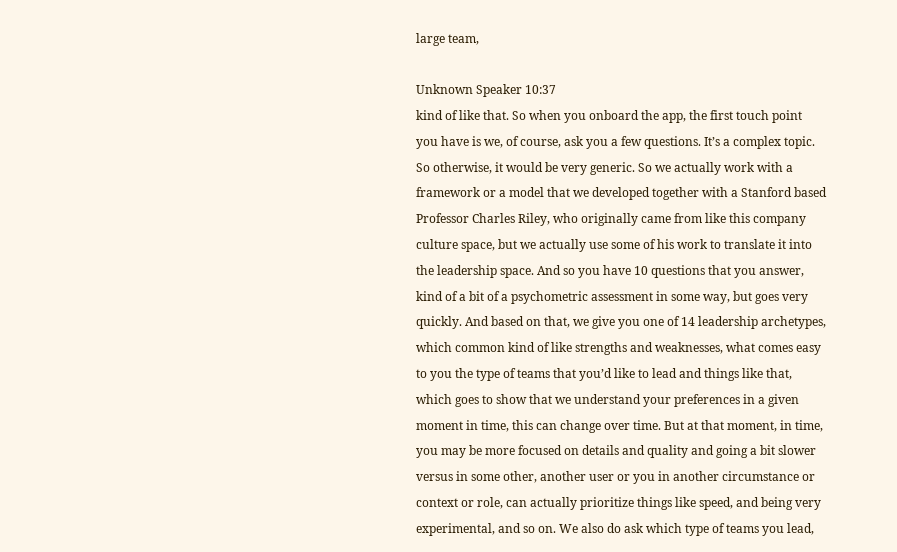large team,

Unknown Speaker 10:37
kind of like that. So when you onboard the app, the first touch point you have is we, of course, ask you a few questions. It’s a complex topic. So otherwise, it would be very generic. So we actually work with a framework or a model that we developed together with a Stanford based Professor Charles Riley, who originally came from like this company culture space, but we actually use some of his work to translate it into the leadership space. And so you have 10 questions that you answer, kind of a bit of a psychometric assessment in some way, but goes very quickly. And based on that, we give you one of 14 leadership archetypes, which common kind of like strengths and weaknesses, what comes easy to you the type of teams that you’d like to lead and things like that, which goes to show that we understand your preferences in a given moment in time, this can change over time. But at that moment, in time, you may be more focused on details and quality and going a bit slower versus in some other, another user or you in another circumstance or context or role, can actually prioritize things like speed, and being very experimental, and so on. We also do ask which type of teams you lead,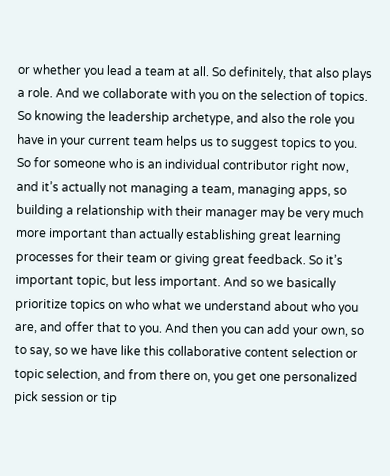or whether you lead a team at all. So definitely, that also plays a role. And we collaborate with you on the selection of topics. So knowing the leadership archetype, and also the role you have in your current team helps us to suggest topics to you. So for someone who is an individual contributor right now, and it’s actually not managing a team, managing apps, so building a relationship with their manager may be very much more important than actually establishing great learning processes for their team or giving great feedback. So it’s important topic, but less important. And so we basically prioritize topics on who what we understand about who you are, and offer that to you. And then you can add your own, so to say, so we have like this collaborative content selection or topic selection, and from there on, you get one personalized pick session or tip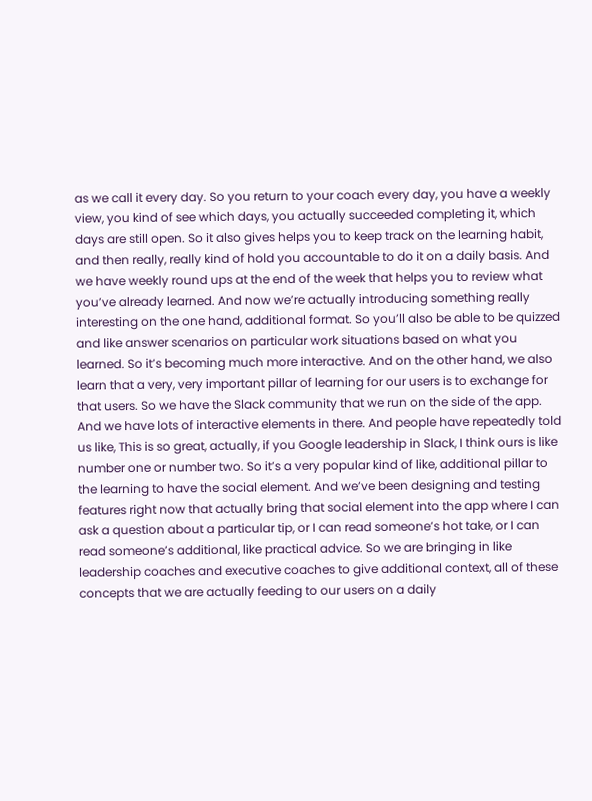as we call it every day. So you return to your coach every day, you have a weekly view, you kind of see which days, you actually succeeded completing it, which days are still open. So it also gives helps you to keep track on the learning habit, and then really, really kind of hold you accountable to do it on a daily basis. And we have weekly round ups at the end of the week that helps you to review what you’ve already learned. And now we’re actually introducing something really interesting on the one hand, additional format. So you’ll also be able to be quizzed and like answer scenarios on particular work situations based on what you learned. So it’s becoming much more interactive. And on the other hand, we also learn that a very, very important pillar of learning for our users is to exchange for that users. So we have the Slack community that we run on the side of the app. And we have lots of interactive elements in there. And people have repeatedly told us like, This is so great, actually, if you Google leadership in Slack, I think ours is like number one or number two. So it’s a very popular kind of like, additional pillar to the learning to have the social element. And we’ve been designing and testing features right now that actually bring that social element into the app where I can ask a question about a particular tip, or I can read someone’s hot take, or I can read someone’s additional, like practical advice. So we are bringing in like leadership coaches and executive coaches to give additional context, all of these concepts that we are actually feeding to our users on a daily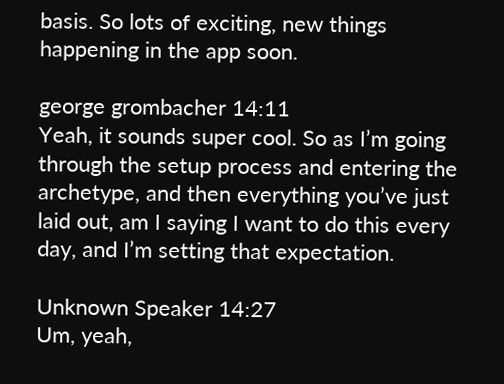basis. So lots of exciting, new things happening in the app soon.

george grombacher 14:11
Yeah, it sounds super cool. So as I’m going through the setup process and entering the archetype, and then everything you’ve just laid out, am I saying I want to do this every day, and I’m setting that expectation.

Unknown Speaker 14:27
Um, yeah,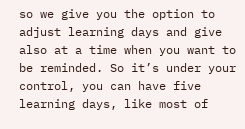so we give you the option to adjust learning days and give also at a time when you want to be reminded. So it’s under your control, you can have five learning days, like most of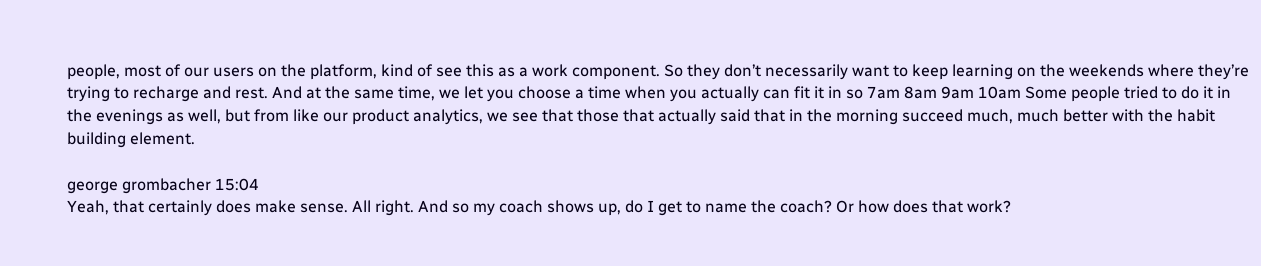people, most of our users on the platform, kind of see this as a work component. So they don’t necessarily want to keep learning on the weekends where they’re trying to recharge and rest. And at the same time, we let you choose a time when you actually can fit it in so 7am 8am 9am 10am Some people tried to do it in the evenings as well, but from like our product analytics, we see that those that actually said that in the morning succeed much, much better with the habit building element.

george grombacher 15:04
Yeah, that certainly does make sense. All right. And so my coach shows up, do I get to name the coach? Or how does that work?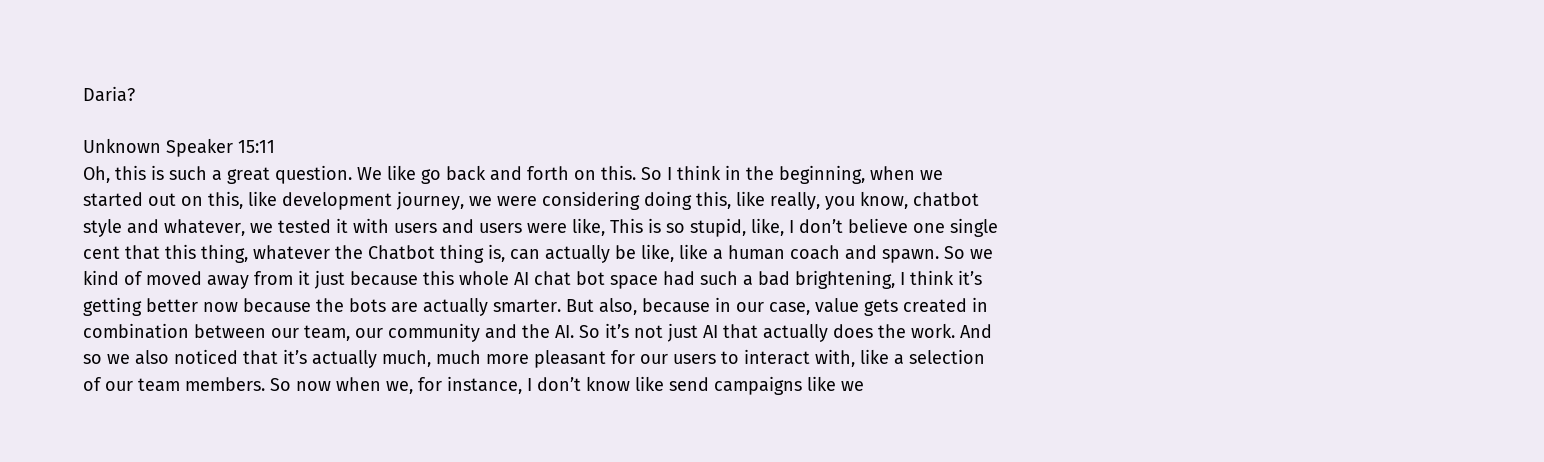Daria?

Unknown Speaker 15:11
Oh, this is such a great question. We like go back and forth on this. So I think in the beginning, when we started out on this, like development journey, we were considering doing this, like really, you know, chatbot style and whatever, we tested it with users and users were like, This is so stupid, like, I don’t believe one single cent that this thing, whatever the Chatbot thing is, can actually be like, like a human coach and spawn. So we kind of moved away from it just because this whole AI chat bot space had such a bad brightening, I think it’s getting better now because the bots are actually smarter. But also, because in our case, value gets created in combination between our team, our community and the AI. So it’s not just AI that actually does the work. And so we also noticed that it’s actually much, much more pleasant for our users to interact with, like a selection of our team members. So now when we, for instance, I don’t know like send campaigns like we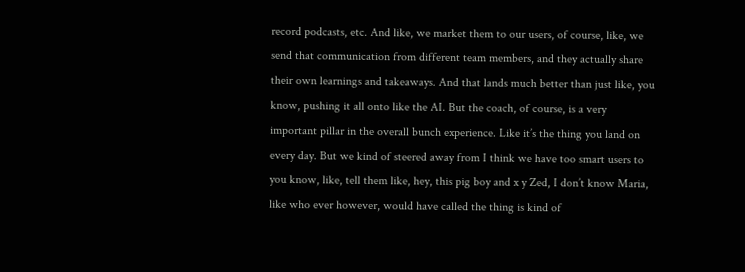record podcasts, etc. And like, we market them to our users, of course, like, we send that communication from different team members, and they actually share their own learnings and takeaways. And that lands much better than just like, you know, pushing it all onto like the AI. But the coach, of course, is a very important pillar in the overall bunch experience. Like it’s the thing you land on every day. But we kind of steered away from I think we have too smart users to you know, like, tell them like, hey, this pig boy and x y Zed, I don’t know Maria, like who ever however, would have called the thing is kind of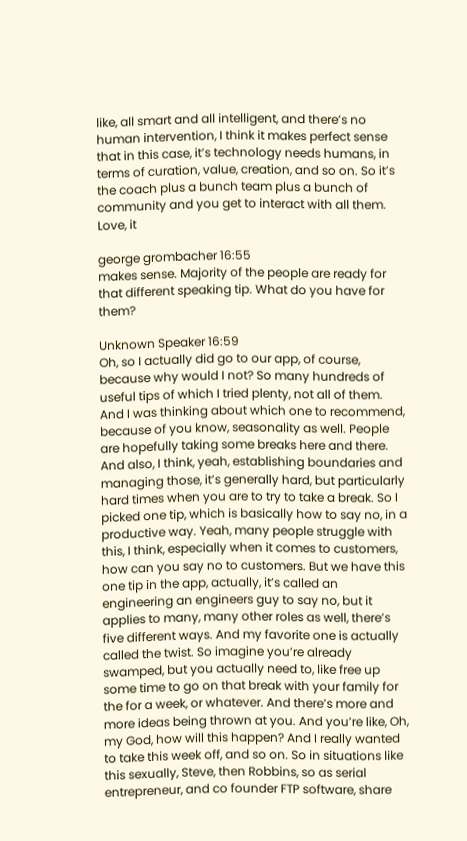like, all smart and all intelligent, and there’s no human intervention, I think it makes perfect sense that in this case, it’s technology needs humans, in terms of curation, value, creation, and so on. So it’s the coach plus a bunch team plus a bunch of community and you get to interact with all them. Love, it

george grombacher 16:55
makes sense. Majority of the people are ready for that different speaking tip. What do you have for them?

Unknown Speaker 16:59
Oh, so I actually did go to our app, of course, because why would I not? So many hundreds of useful tips of which I tried plenty, not all of them. And I was thinking about which one to recommend, because of you know, seasonality as well. People are hopefully taking some breaks here and there. And also, I think, yeah, establishing boundaries and managing those, it’s generally hard, but particularly hard times when you are to try to take a break. So I picked one tip, which is basically how to say no, in a productive way. Yeah, many people struggle with this, I think, especially when it comes to customers, how can you say no to customers. But we have this one tip in the app, actually, it’s called an engineering an engineers guy to say no, but it applies to many, many other roles as well, there’s five different ways. And my favorite one is actually called the twist. So imagine you’re already swamped, but you actually need to, like free up some time to go on that break with your family for the for a week, or whatever. And there’s more and more ideas being thrown at you. And you’re like, Oh, my God, how will this happen? And I really wanted to take this week off, and so on. So in situations like this sexually, Steve, then Robbins, so as serial entrepreneur, and co founder FTP software, share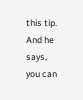this tip. And he says, you can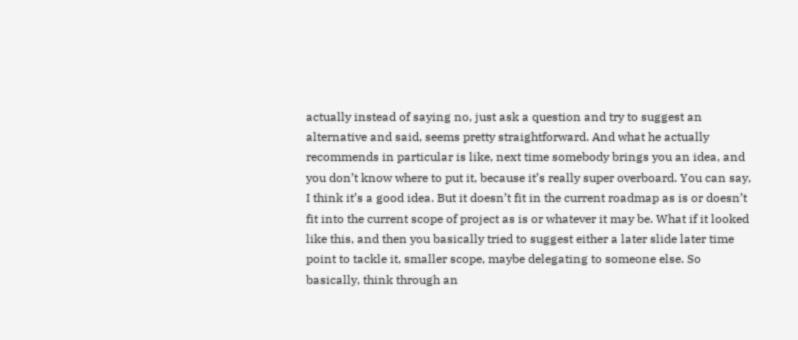actually instead of saying no, just ask a question and try to suggest an alternative and said, seems pretty straightforward. And what he actually recommends in particular is like, next time somebody brings you an idea, and you don’t know where to put it, because it’s really super overboard. You can say, I think it’s a good idea. But it doesn’t fit in the current roadmap as is or doesn’t fit into the current scope of project as is or whatever it may be. What if it looked like this, and then you basically tried to suggest either a later slide later time point to tackle it, smaller scope, maybe delegating to someone else. So basically, think through an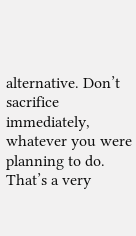alternative. Don’t sacrifice immediately, whatever you were planning to do. That’s a very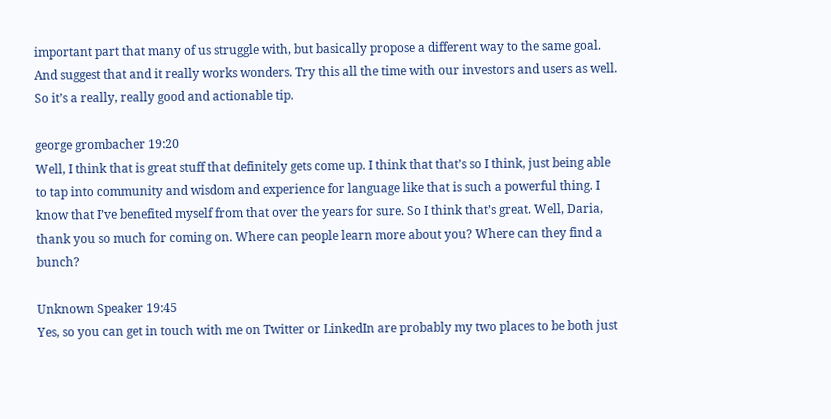important part that many of us struggle with, but basically propose a different way to the same goal. And suggest that and it really works wonders. Try this all the time with our investors and users as well. So it’s a really, really good and actionable tip.

george grombacher 19:20
Well, I think that is great stuff that definitely gets come up. I think that that’s so I think, just being able to tap into community and wisdom and experience for language like that is such a powerful thing. I know that I’ve benefited myself from that over the years for sure. So I think that’s great. Well, Daria, thank you so much for coming on. Where can people learn more about you? Where can they find a bunch?

Unknown Speaker 19:45
Yes, so you can get in touch with me on Twitter or LinkedIn are probably my two places to be both just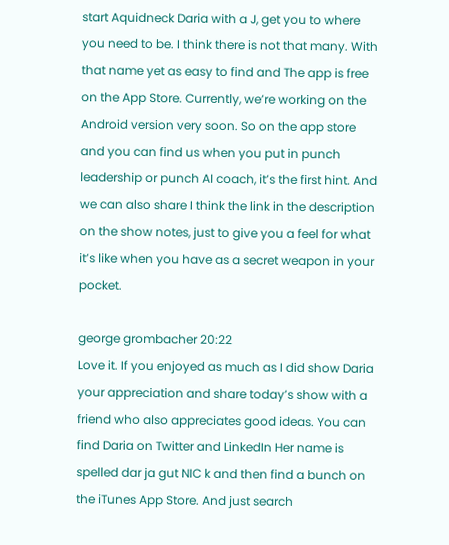start Aquidneck Daria with a J, get you to where you need to be. I think there is not that many. With that name yet as easy to find and The app is free on the App Store. Currently, we’re working on the Android version very soon. So on the app store and you can find us when you put in punch leadership or punch AI coach, it’s the first hint. And we can also share I think the link in the description on the show notes, just to give you a feel for what it’s like when you have as a secret weapon in your pocket.

george grombacher 20:22
Love it. If you enjoyed as much as I did show Daria your appreciation and share today’s show with a friend who also appreciates good ideas. You can find Daria on Twitter and LinkedIn Her name is spelled dar ja gut NIC k and then find a bunch on the iTunes App Store. And just search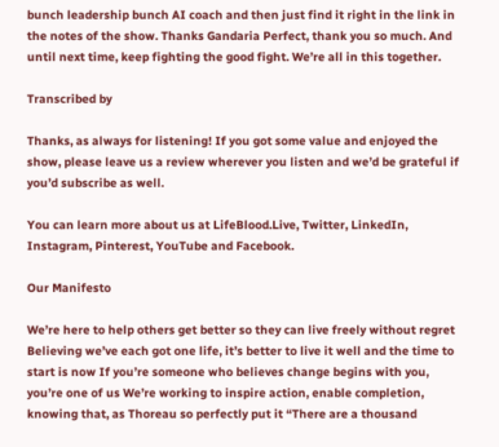bunch leadership bunch AI coach and then just find it right in the link in the notes of the show. Thanks Gandaria Perfect, thank you so much. And until next time, keep fighting the good fight. We’re all in this together.

Transcribed by

Thanks, as always for listening! If you got some value and enjoyed the show, please leave us a review wherever you listen and we’d be grateful if you’d subscribe as well.

You can learn more about us at LifeBlood.Live, Twitter, LinkedIn, Instagram, Pinterest, YouTube and Facebook.

Our Manifesto

We’re here to help others get better so they can live freely without regret
Believing we’ve each got one life, it’s better to live it well and the time to start is now If you’re someone who believes change begins with you, you’re one of us We’re working to inspire action, enable completion, knowing that, as Thoreau so perfectly put it “There are a thousand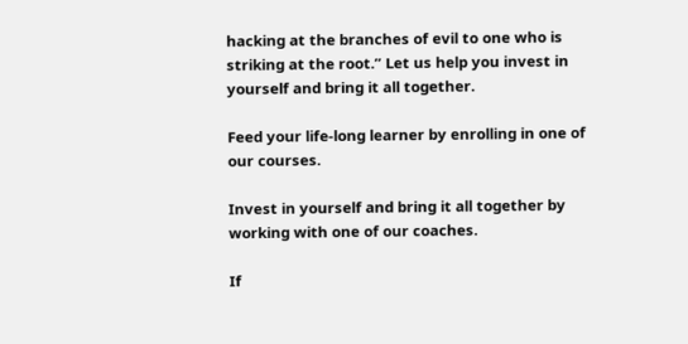hacking at the branches of evil to one who is striking at the root.” Let us help you invest in yourself and bring it all together.

Feed your life-long learner by enrolling in one of our courses.

Invest in yourself and bring it all together by working with one of our coaches.

If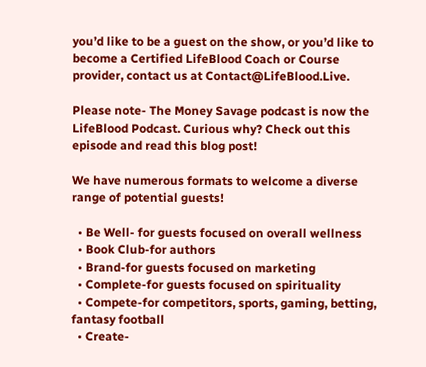you’d like to be a guest on the show, or you’d like to become a Certified LifeBlood Coach or Course provider, contact us at Contact@LifeBlood.Live.

Please note- The Money Savage podcast is now the LifeBlood Podcast. Curious why? Check out this episode and read this blog post!

We have numerous formats to welcome a diverse range of potential guests!

  • Be Well- for guests focused on overall wellness
  • Book Club-for authors
  • Brand-for guests focused on marketing
  • Complete-for guests focused on spirituality
  • Compete-for competitors, sports, gaming, betting, fantasy football
  • Create-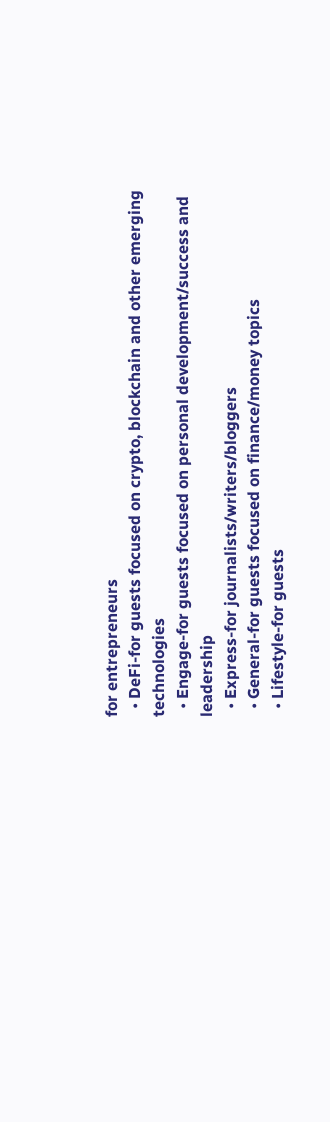for entrepreneurs
  • DeFi-for guests focused on crypto, blockchain and other emerging technologies
  • Engage-for guests focused on personal development/success and leadership
  • Express-for journalists/writers/bloggers
  • General-for guests focused on finance/money topics
  • Lifestyle-for guests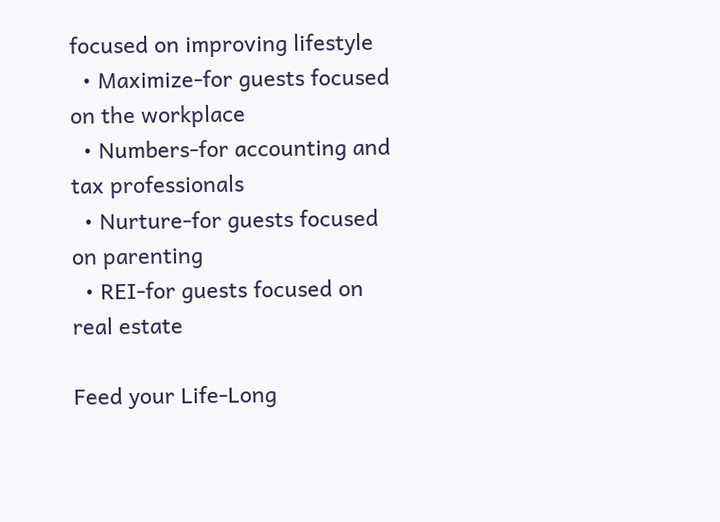focused on improving lifestyle
  • Maximize-for guests focused on the workplace
  • Numbers-for accounting and tax professionals
  • Nurture-for guests focused on parenting
  • REI-for guests focused on real estate

Feed your Life-Long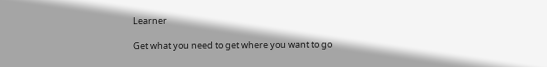Learner

Get what you need to get where you want to go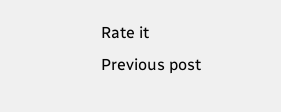Rate it
Previous post